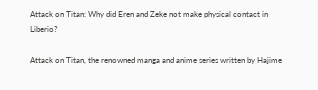Attack on Titan: Why did Eren and Zeke not make physical contact in Liberio?

Attack on Titan, the renowned manga and anime series written by Hajime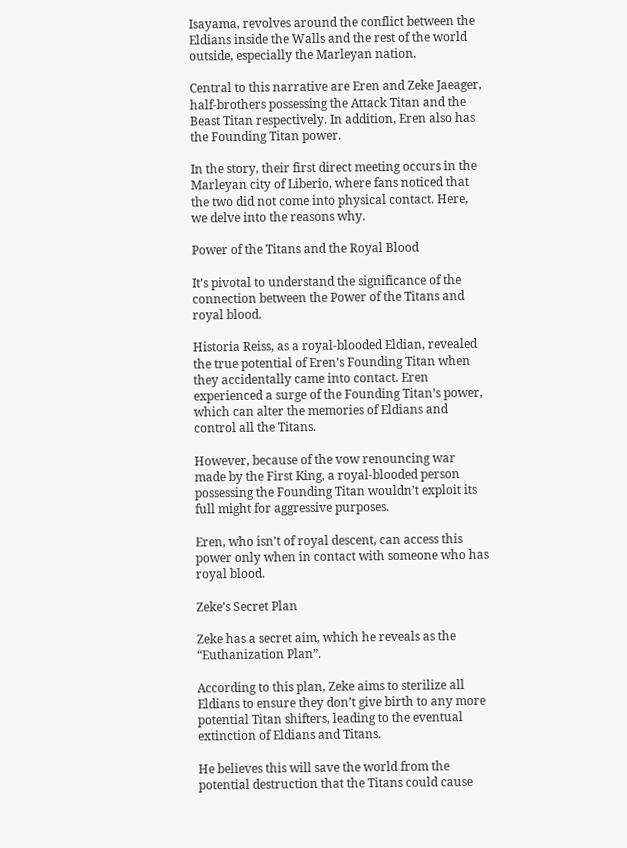Isayama, revolves around the conflict between the Eldians inside the Walls and the rest of the world outside, especially the Marleyan nation.

Central to this narrative are Eren and Zeke Jaeager, half-brothers possessing the Attack Titan and the Beast Titan respectively. In addition, Eren also has the Founding Titan power.

In the story, their first direct meeting occurs in the Marleyan city of Liberio, where fans noticed that the two did not come into physical contact. Here, we delve into the reasons why.

Power of the Titans and the Royal Blood

It’s pivotal to understand the significance of the connection between the Power of the Titans and royal blood.

Historia Reiss, as a royal-blooded Eldian, revealed the true potential of Eren’s Founding Titan when they accidentally came into contact. Eren experienced a surge of the Founding Titan’s power, which can alter the memories of Eldians and control all the Titans.

However, because of the vow renouncing war made by the First King, a royal-blooded person possessing the Founding Titan wouldn’t exploit its full might for aggressive purposes.

Eren, who isn’t of royal descent, can access this power only when in contact with someone who has royal blood.

Zeke’s Secret Plan

Zeke has a secret aim, which he reveals as the “Euthanization Plan”.

According to this plan, Zeke aims to sterilize all Eldians to ensure they don’t give birth to any more potential Titan shifters, leading to the eventual extinction of Eldians and Titans.

He believes this will save the world from the potential destruction that the Titans could cause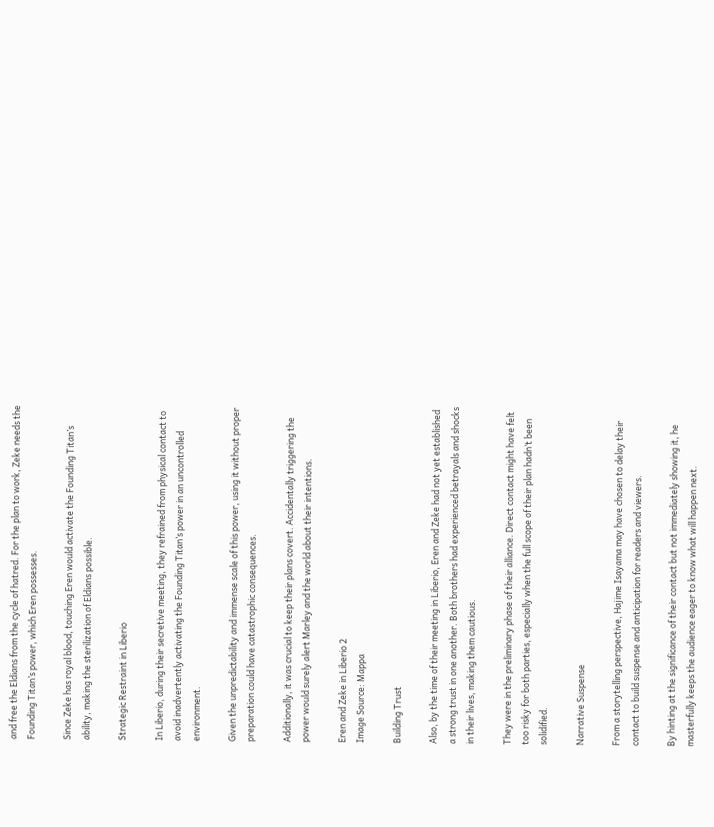and free the Eldians from the cycle of hatred. For the plan to work, Zeke needs the Founding Titan’s power, which Eren possesses.

Since Zeke has royal blood, touching Eren would activate the Founding Titan’s ability, making the sterilization of Eldians possible.

Strategic Restraint in Liberio

In Liberio, during their secretive meeting, they refrained from physical contact to avoid inadvertently activating the Founding Titan’s power in an uncontrolled environment.

Given the unpredictability and immense scale of this power, using it without proper preparation could have catastrophic consequences.

Additionally, it was crucial to keep their plans covert. Accidentally triggering the power would surely alert Marley and the world about their intentions.

Eren and Zeke in Liberio 2
Image Source: Mappa

Building Trust

Also, by the time of their meeting in Liberio, Eren and Zeke had not yet established a strong trust in one another. Both brothers had experienced betrayals and shocks in their lives, making them cautious.

They were in the preliminary phase of their alliance. Direct contact might have felt too risky for both parties, especially when the full scope of their plan hadn’t been solidified.

Narrative Suspense

From a storytelling perspective, Hajime Isayama may have chosen to delay their contact to build suspense and anticipation for readers and viewers.

By hinting at the significance of their contact but not immediately showing it, he masterfully keeps the audience eager to know what will happen next.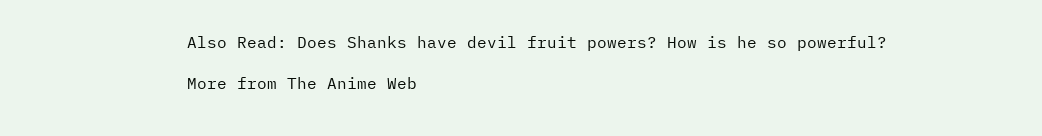Also Read: Does Shanks have devil fruit powers? How is he so powerful?

More from The Anime Web